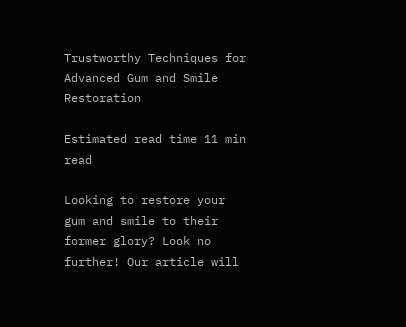Trustworthy Techniques for Advanced Gum and Smile Restoration

Estimated read time 11 min read

Looking to restore your gum and smile to their former glory? Look no further! Our article will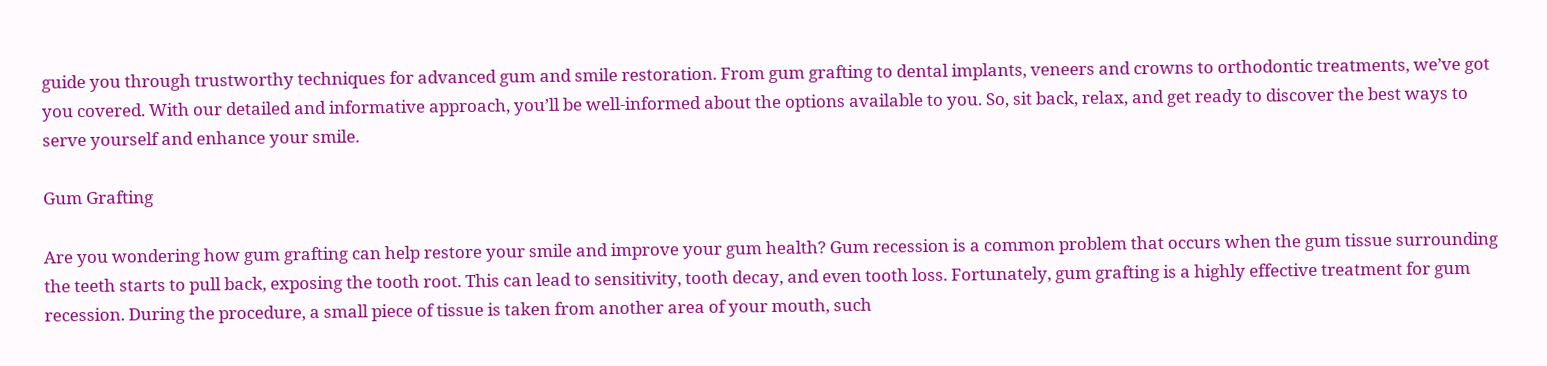guide you through trustworthy techniques for advanced gum and smile restoration. From gum grafting to dental implants, veneers and crowns to orthodontic treatments, we’ve got you covered. With our detailed and informative approach, you’ll be well-informed about the options available to you. So, sit back, relax, and get ready to discover the best ways to serve yourself and enhance your smile.

Gum Grafting

Are you wondering how gum grafting can help restore your smile and improve your gum health? Gum recession is a common problem that occurs when the gum tissue surrounding the teeth starts to pull back, exposing the tooth root. This can lead to sensitivity, tooth decay, and even tooth loss. Fortunately, gum grafting is a highly effective treatment for gum recession. During the procedure, a small piece of tissue is taken from another area of your mouth, such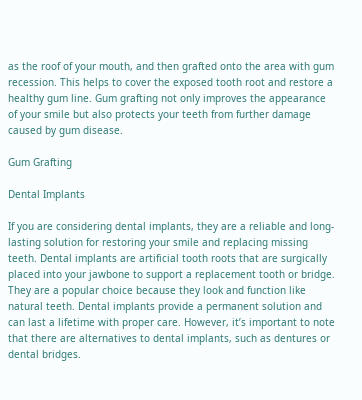as the roof of your mouth, and then grafted onto the area with gum recession. This helps to cover the exposed tooth root and restore a healthy gum line. Gum grafting not only improves the appearance of your smile but also protects your teeth from further damage caused by gum disease.

Gum Grafting

Dental Implants

If you are considering dental implants, they are a reliable and long-lasting solution for restoring your smile and replacing missing teeth. Dental implants are artificial tooth roots that are surgically placed into your jawbone to support a replacement tooth or bridge. They are a popular choice because they look and function like natural teeth. Dental implants provide a permanent solution and can last a lifetime with proper care. However, it’s important to note that there are alternatives to dental implants, such as dentures or dental bridges.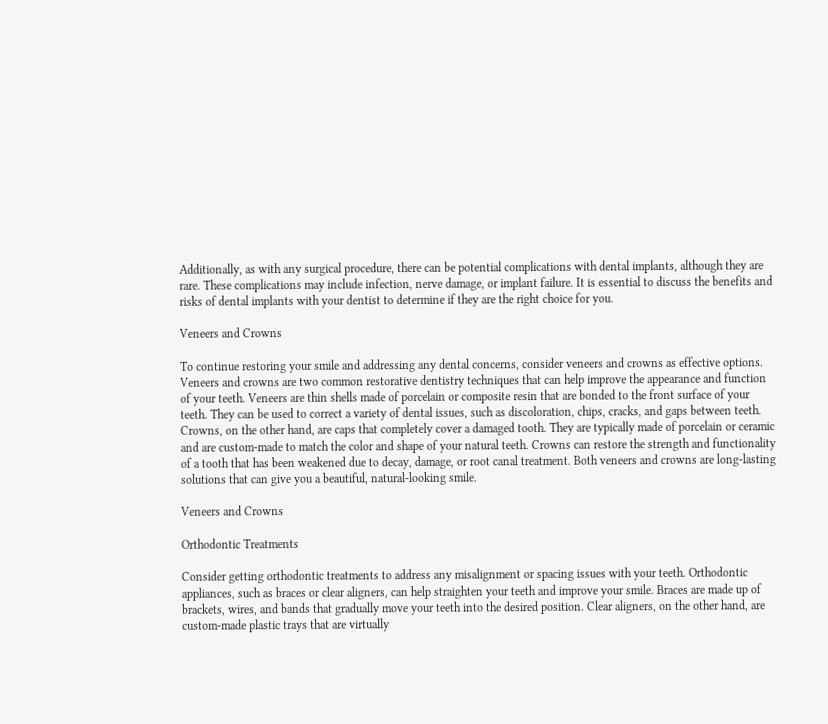Additionally, as with any surgical procedure, there can be potential complications with dental implants, although they are rare. These complications may include infection, nerve damage, or implant failure. It is essential to discuss the benefits and risks of dental implants with your dentist to determine if they are the right choice for you.

Veneers and Crowns

To continue restoring your smile and addressing any dental concerns, consider veneers and crowns as effective options. Veneers and crowns are two common restorative dentistry techniques that can help improve the appearance and function of your teeth. Veneers are thin shells made of porcelain or composite resin that are bonded to the front surface of your teeth. They can be used to correct a variety of dental issues, such as discoloration, chips, cracks, and gaps between teeth. Crowns, on the other hand, are caps that completely cover a damaged tooth. They are typically made of porcelain or ceramic and are custom-made to match the color and shape of your natural teeth. Crowns can restore the strength and functionality of a tooth that has been weakened due to decay, damage, or root canal treatment. Both veneers and crowns are long-lasting solutions that can give you a beautiful, natural-looking smile.

Veneers and Crowns

Orthodontic Treatments

Consider getting orthodontic treatments to address any misalignment or spacing issues with your teeth. Orthodontic appliances, such as braces or clear aligners, can help straighten your teeth and improve your smile. Braces are made up of brackets, wires, and bands that gradually move your teeth into the desired position. Clear aligners, on the other hand, are custom-made plastic trays that are virtually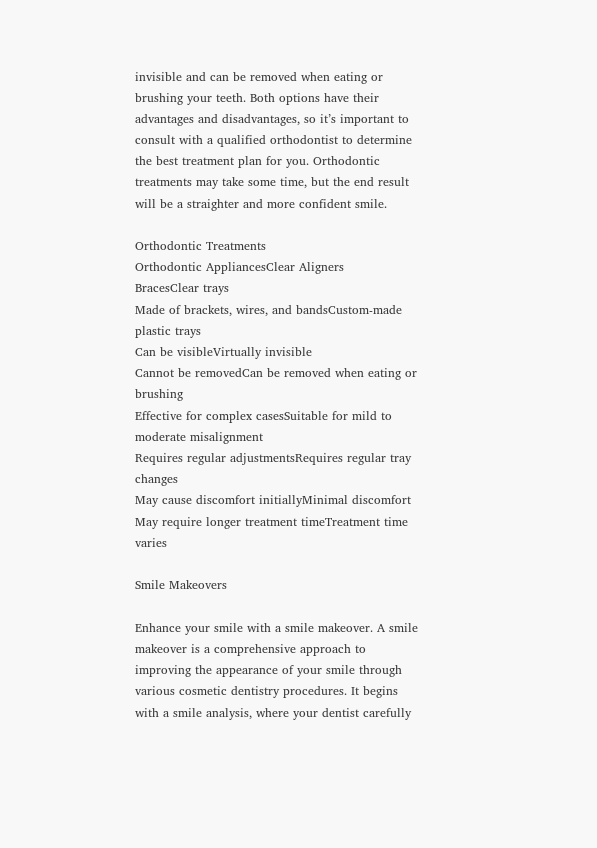invisible and can be removed when eating or brushing your teeth. Both options have their advantages and disadvantages, so it’s important to consult with a qualified orthodontist to determine the best treatment plan for you. Orthodontic treatments may take some time, but the end result will be a straighter and more confident smile.

Orthodontic Treatments
Orthodontic AppliancesClear Aligners
BracesClear trays
Made of brackets, wires, and bandsCustom-made plastic trays
Can be visibleVirtually invisible
Cannot be removedCan be removed when eating or brushing
Effective for complex casesSuitable for mild to moderate misalignment
Requires regular adjustmentsRequires regular tray changes
May cause discomfort initiallyMinimal discomfort
May require longer treatment timeTreatment time varies

Smile Makeovers

Enhance your smile with a smile makeover. A smile makeover is a comprehensive approach to improving the appearance of your smile through various cosmetic dentistry procedures. It begins with a smile analysis, where your dentist carefully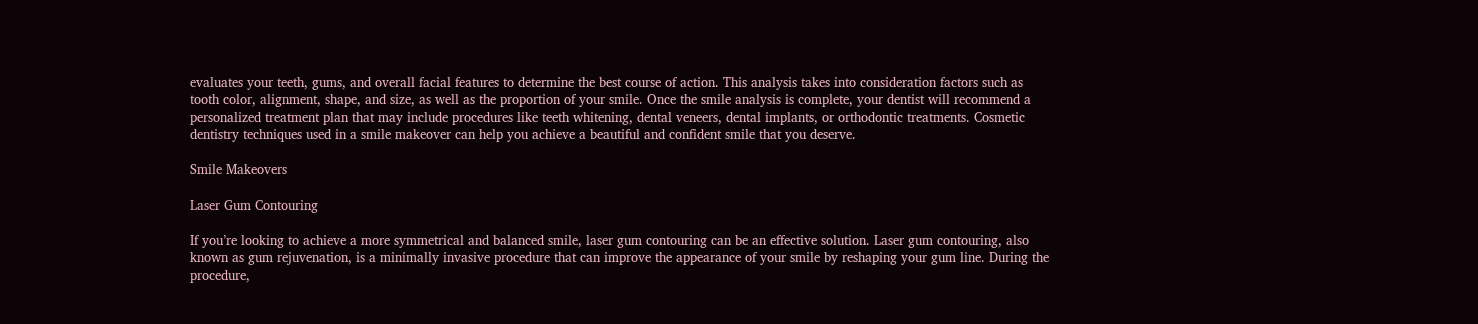evaluates your teeth, gums, and overall facial features to determine the best course of action. This analysis takes into consideration factors such as tooth color, alignment, shape, and size, as well as the proportion of your smile. Once the smile analysis is complete, your dentist will recommend a personalized treatment plan that may include procedures like teeth whitening, dental veneers, dental implants, or orthodontic treatments. Cosmetic dentistry techniques used in a smile makeover can help you achieve a beautiful and confident smile that you deserve.

Smile Makeovers

Laser Gum Contouring

If you’re looking to achieve a more symmetrical and balanced smile, laser gum contouring can be an effective solution. Laser gum contouring, also known as gum rejuvenation, is a minimally invasive procedure that can improve the appearance of your smile by reshaping your gum line. During the procedure,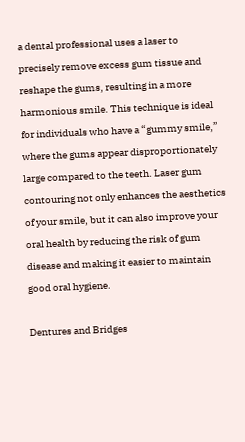a dental professional uses a laser to precisely remove excess gum tissue and reshape the gums, resulting in a more harmonious smile. This technique is ideal for individuals who have a “gummy smile,” where the gums appear disproportionately large compared to the teeth. Laser gum contouring not only enhances the aesthetics of your smile, but it can also improve your oral health by reducing the risk of gum disease and making it easier to maintain good oral hygiene.

Dentures and Bridges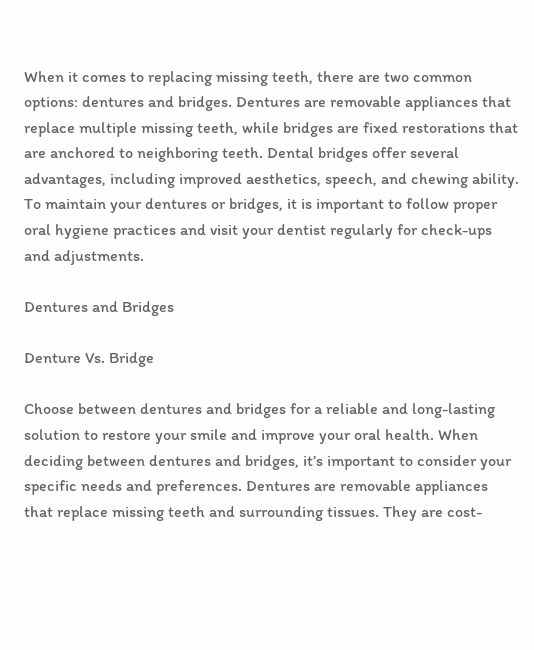When it comes to replacing missing teeth, there are two common options: dentures and bridges. Dentures are removable appliances that replace multiple missing teeth, while bridges are fixed restorations that are anchored to neighboring teeth. Dental bridges offer several advantages, including improved aesthetics, speech, and chewing ability. To maintain your dentures or bridges, it is important to follow proper oral hygiene practices and visit your dentist regularly for check-ups and adjustments.

Dentures and Bridges

Denture Vs. Bridge

Choose between dentures and bridges for a reliable and long-lasting solution to restore your smile and improve your oral health. When deciding between dentures and bridges, it’s important to consider your specific needs and preferences. Dentures are removable appliances that replace missing teeth and surrounding tissues. They are cost-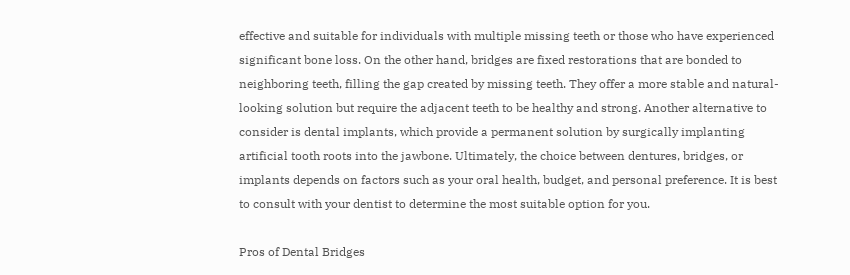effective and suitable for individuals with multiple missing teeth or those who have experienced significant bone loss. On the other hand, bridges are fixed restorations that are bonded to neighboring teeth, filling the gap created by missing teeth. They offer a more stable and natural-looking solution but require the adjacent teeth to be healthy and strong. Another alternative to consider is dental implants, which provide a permanent solution by surgically implanting artificial tooth roots into the jawbone. Ultimately, the choice between dentures, bridges, or implants depends on factors such as your oral health, budget, and personal preference. It is best to consult with your dentist to determine the most suitable option for you.

Pros of Dental Bridges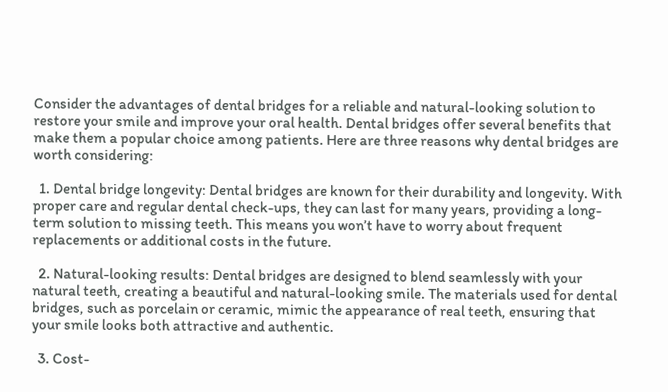Consider the advantages of dental bridges for a reliable and natural-looking solution to restore your smile and improve your oral health. Dental bridges offer several benefits that make them a popular choice among patients. Here are three reasons why dental bridges are worth considering:

  1. Dental bridge longevity: Dental bridges are known for their durability and longevity. With proper care and regular dental check-ups, they can last for many years, providing a long-term solution to missing teeth. This means you won’t have to worry about frequent replacements or additional costs in the future.

  2. Natural-looking results: Dental bridges are designed to blend seamlessly with your natural teeth, creating a beautiful and natural-looking smile. The materials used for dental bridges, such as porcelain or ceramic, mimic the appearance of real teeth, ensuring that your smile looks both attractive and authentic.

  3. Cost-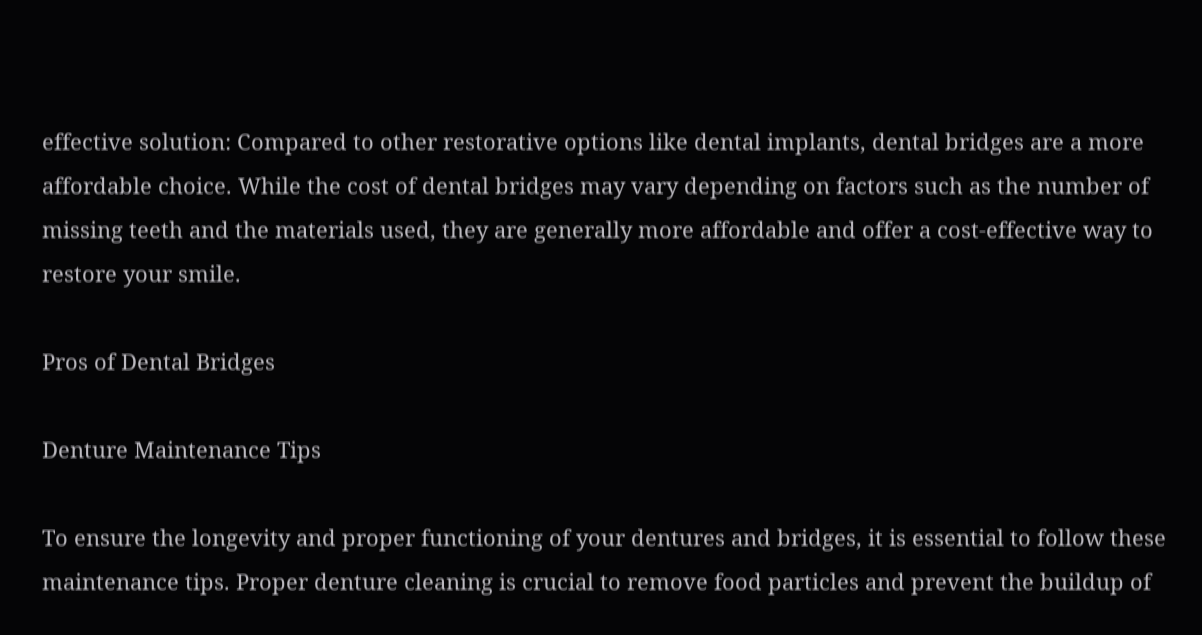effective solution: Compared to other restorative options like dental implants, dental bridges are a more affordable choice. While the cost of dental bridges may vary depending on factors such as the number of missing teeth and the materials used, they are generally more affordable and offer a cost-effective way to restore your smile.

Pros of Dental Bridges

Denture Maintenance Tips

To ensure the longevity and proper functioning of your dentures and bridges, it is essential to follow these maintenance tips. Proper denture cleaning is crucial to remove food particles and prevent the buildup of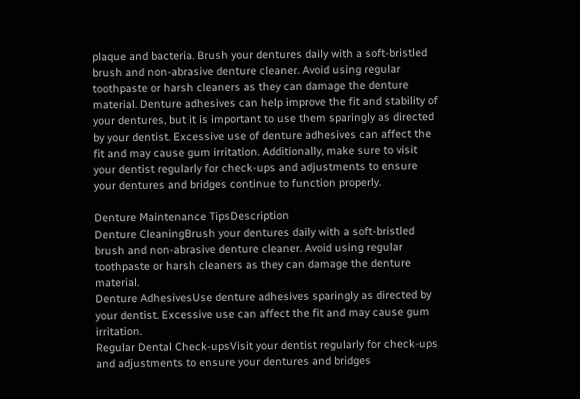plaque and bacteria. Brush your dentures daily with a soft-bristled brush and non-abrasive denture cleaner. Avoid using regular toothpaste or harsh cleaners as they can damage the denture material. Denture adhesives can help improve the fit and stability of your dentures, but it is important to use them sparingly as directed by your dentist. Excessive use of denture adhesives can affect the fit and may cause gum irritation. Additionally, make sure to visit your dentist regularly for check-ups and adjustments to ensure your dentures and bridges continue to function properly.

Denture Maintenance TipsDescription
Denture CleaningBrush your dentures daily with a soft-bristled brush and non-abrasive denture cleaner. Avoid using regular toothpaste or harsh cleaners as they can damage the denture material.
Denture AdhesivesUse denture adhesives sparingly as directed by your dentist. Excessive use can affect the fit and may cause gum irritation.
Regular Dental Check-upsVisit your dentist regularly for check-ups and adjustments to ensure your dentures and bridges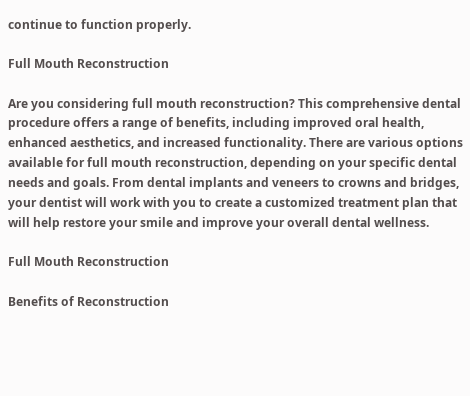continue to function properly.

Full Mouth Reconstruction

Are you considering full mouth reconstruction? This comprehensive dental procedure offers a range of benefits, including improved oral health, enhanced aesthetics, and increased functionality. There are various options available for full mouth reconstruction, depending on your specific dental needs and goals. From dental implants and veneers to crowns and bridges, your dentist will work with you to create a customized treatment plan that will help restore your smile and improve your overall dental wellness.

Full Mouth Reconstruction

Benefits of Reconstruction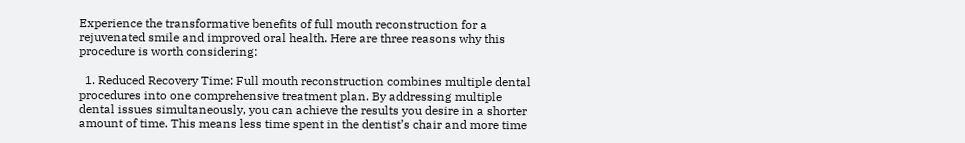Experience the transformative benefits of full mouth reconstruction for a rejuvenated smile and improved oral health. Here are three reasons why this procedure is worth considering:

  1. Reduced Recovery Time: Full mouth reconstruction combines multiple dental procedures into one comprehensive treatment plan. By addressing multiple dental issues simultaneously, you can achieve the results you desire in a shorter amount of time. This means less time spent in the dentist’s chair and more time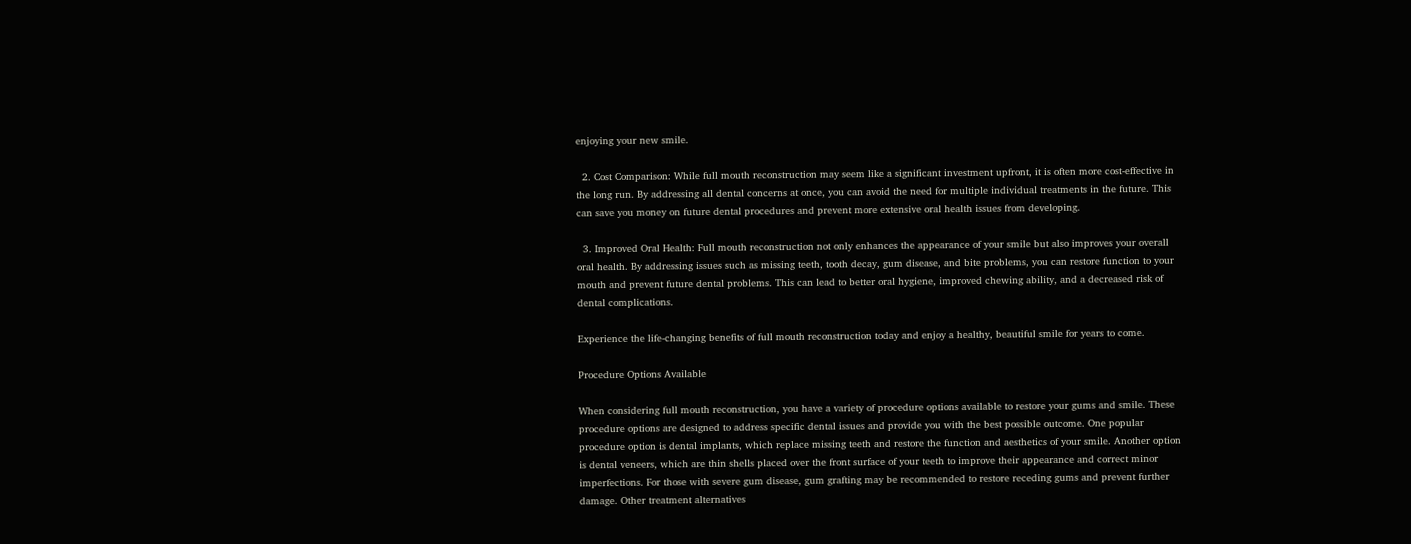enjoying your new smile.

  2. Cost Comparison: While full mouth reconstruction may seem like a significant investment upfront, it is often more cost-effective in the long run. By addressing all dental concerns at once, you can avoid the need for multiple individual treatments in the future. This can save you money on future dental procedures and prevent more extensive oral health issues from developing.

  3. Improved Oral Health: Full mouth reconstruction not only enhances the appearance of your smile but also improves your overall oral health. By addressing issues such as missing teeth, tooth decay, gum disease, and bite problems, you can restore function to your mouth and prevent future dental problems. This can lead to better oral hygiene, improved chewing ability, and a decreased risk of dental complications.

Experience the life-changing benefits of full mouth reconstruction today and enjoy a healthy, beautiful smile for years to come.

Procedure Options Available

When considering full mouth reconstruction, you have a variety of procedure options available to restore your gums and smile. These procedure options are designed to address specific dental issues and provide you with the best possible outcome. One popular procedure option is dental implants, which replace missing teeth and restore the function and aesthetics of your smile. Another option is dental veneers, which are thin shells placed over the front surface of your teeth to improve their appearance and correct minor imperfections. For those with severe gum disease, gum grafting may be recommended to restore receding gums and prevent further damage. Other treatment alternatives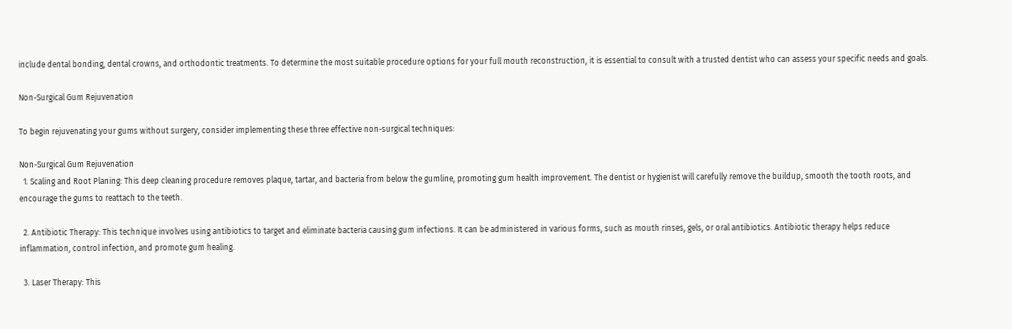include dental bonding, dental crowns, and orthodontic treatments. To determine the most suitable procedure options for your full mouth reconstruction, it is essential to consult with a trusted dentist who can assess your specific needs and goals.

Non-Surgical Gum Rejuvenation

To begin rejuvenating your gums without surgery, consider implementing these three effective non-surgical techniques:

Non-Surgical Gum Rejuvenation
  1. Scaling and Root Planing: This deep cleaning procedure removes plaque, tartar, and bacteria from below the gumline, promoting gum health improvement. The dentist or hygienist will carefully remove the buildup, smooth the tooth roots, and encourage the gums to reattach to the teeth.

  2. Antibiotic Therapy: This technique involves using antibiotics to target and eliminate bacteria causing gum infections. It can be administered in various forms, such as mouth rinses, gels, or oral antibiotics. Antibiotic therapy helps reduce inflammation, control infection, and promote gum healing.

  3. Laser Therapy: This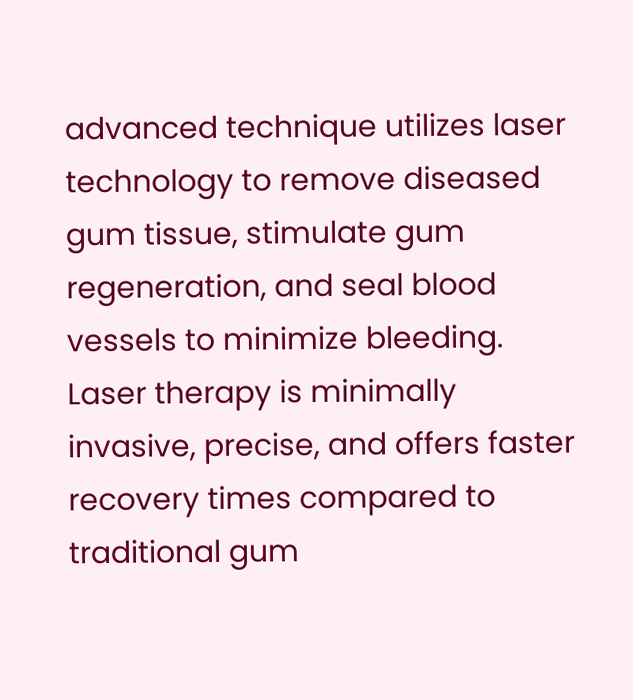advanced technique utilizes laser technology to remove diseased gum tissue, stimulate gum regeneration, and seal blood vessels to minimize bleeding. Laser therapy is minimally invasive, precise, and offers faster recovery times compared to traditional gum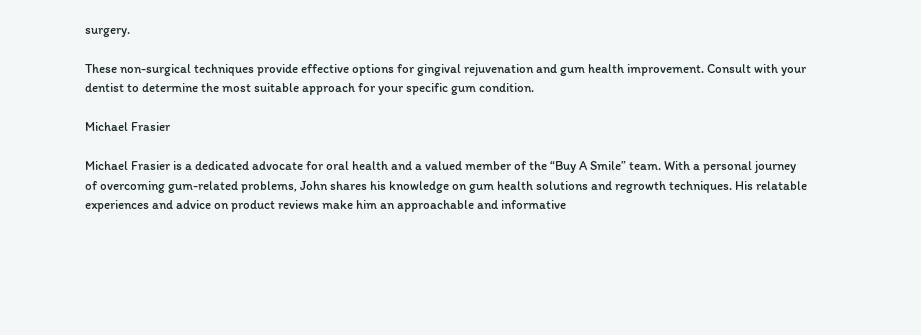surgery.

These non-surgical techniques provide effective options for gingival rejuvenation and gum health improvement. Consult with your dentist to determine the most suitable approach for your specific gum condition.

Michael Frasier

Michael Frasier is a dedicated advocate for oral health and a valued member of the “Buy A Smile” team. With a personal journey of overcoming gum-related problems, John shares his knowledge on gum health solutions and regrowth techniques. His relatable experiences and advice on product reviews make him an approachable and informative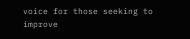voice for those seeking to improve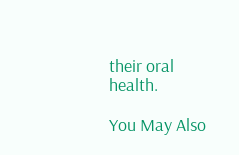their oral health.

You May Also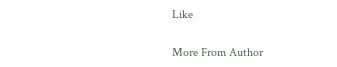Like

More From Author